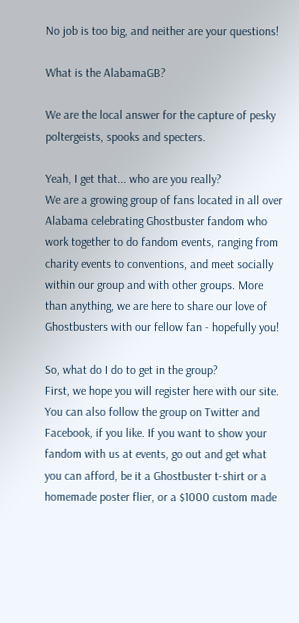No job is too big, and neither are your questions!

What is the AlabamaGB?

We are the local answer for the capture of pesky poltergeists, spooks and specters.

Yeah, I get that... who are you really?
We are a growing group of fans located in all over Alabama celebrating Ghostbuster fandom who work together to do fandom events, ranging from charity events to conventions, and meet socially within our group and with other groups. More than anything, we are here to share our love of Ghostbusters with our fellow fan - hopefully you!

So, what do I do to get in the group?
First, we hope you will register here with our site. You can also follow the group on Twitter and Facebook, if you like. If you want to show your fandom with us at events, go out and get what you can afford, be it a Ghostbuster t-shirt or a homemade poster flier, or a $1000 custom made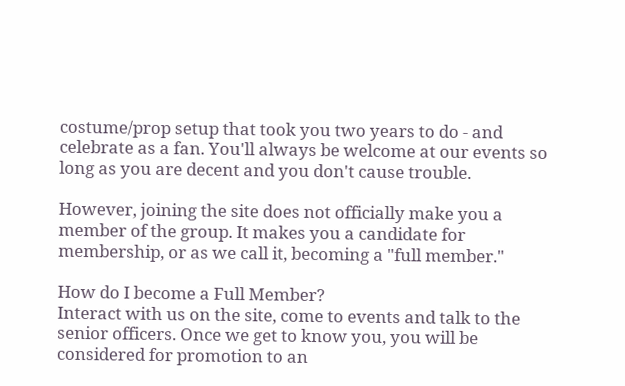costume/prop setup that took you two years to do - and celebrate as a fan. You'll always be welcome at our events so long as you are decent and you don't cause trouble.

However, joining the site does not officially make you a member of the group. It makes you a candidate for membership, or as we call it, becoming a "full member."

How do I become a Full Member?
Interact with us on the site, come to events and talk to the senior officers. Once we get to know you, you will be considered for promotion to an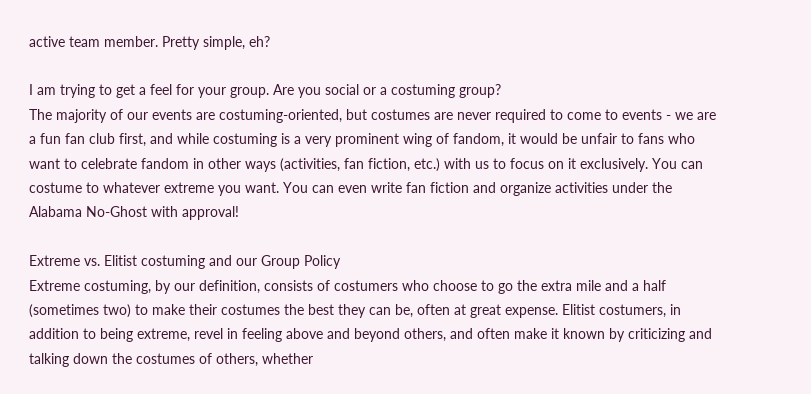active team member. Pretty simple, eh?

I am trying to get a feel for your group. Are you social or a costuming group?
The majority of our events are costuming-oriented, but costumes are never required to come to events - we are a fun fan club first, and while costuming is a very prominent wing of fandom, it would be unfair to fans who want to celebrate fandom in other ways (activities, fan fiction, etc.) with us to focus on it exclusively. You can costume to whatever extreme you want. You can even write fan fiction and organize activities under the Alabama No-Ghost with approval!

Extreme vs. Elitist costuming and our Group Policy
Extreme costuming, by our definition, consists of costumers who choose to go the extra mile and a half (sometimes two) to make their costumes the best they can be, often at great expense. Elitist costumers, in addition to being extreme, revel in feeling above and beyond others, and often make it known by criticizing and talking down the costumes of others, whether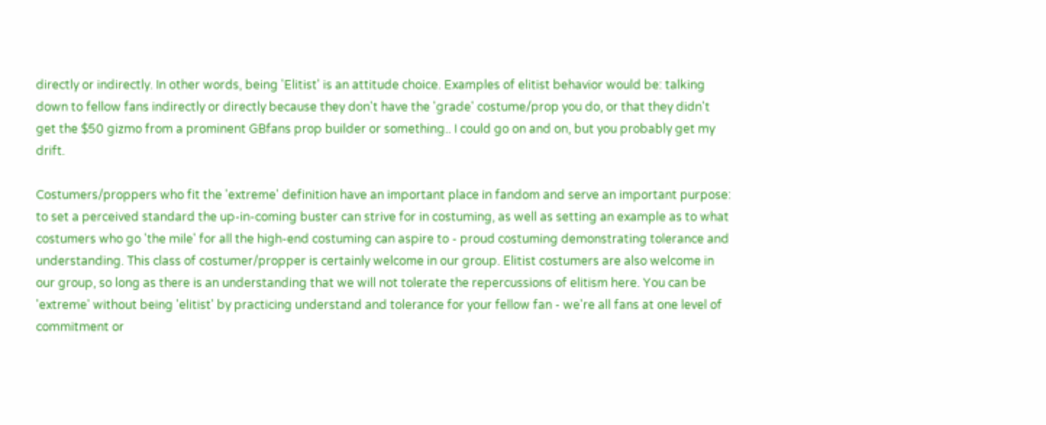directly or indirectly. In other words, being 'Elitist' is an attitude choice. Examples of elitist behavior would be: talking down to fellow fans indirectly or directly because they don't have the 'grade' costume/prop you do, or that they didn't get the $50 gizmo from a prominent GBfans prop builder or something.. I could go on and on, but you probably get my drift.

Costumers/proppers who fit the 'extreme' definition have an important place in fandom and serve an important purpose: to set a perceived standard the up-in-coming buster can strive for in costuming, as well as setting an example as to what costumers who go 'the mile' for all the high-end costuming can aspire to - proud costuming demonstrating tolerance and understanding. This class of costumer/propper is certainly welcome in our group. Elitist costumers are also welcome in our group, so long as there is an understanding that we will not tolerate the repercussions of elitism here. You can be 'extreme' without being 'elitist' by practicing understand and tolerance for your fellow fan - we're all fans at one level of commitment or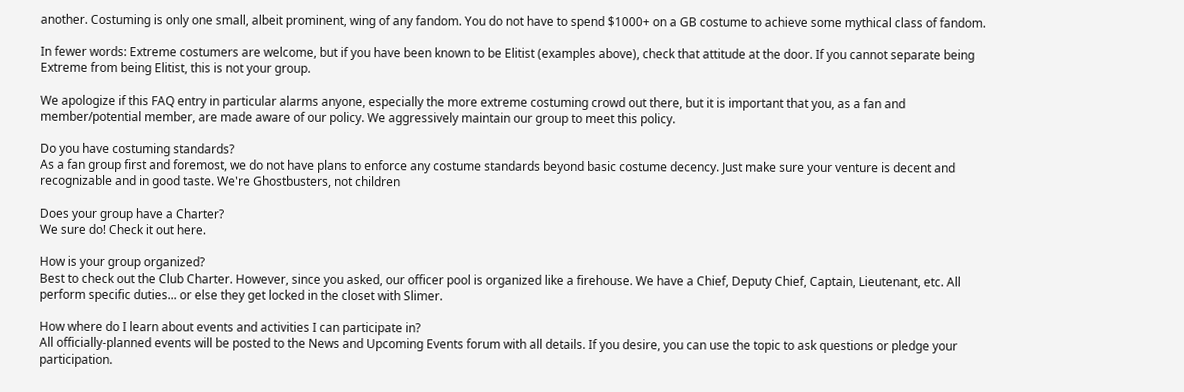another. Costuming is only one small, albeit prominent, wing of any fandom. You do not have to spend $1000+ on a GB costume to achieve some mythical class of fandom.

In fewer words: Extreme costumers are welcome, but if you have been known to be Elitist (examples above), check that attitude at the door. If you cannot separate being Extreme from being Elitist, this is not your group.

We apologize if this FAQ entry in particular alarms anyone, especially the more extreme costuming crowd out there, but it is important that you, as a fan and member/potential member, are made aware of our policy. We aggressively maintain our group to meet this policy.

Do you have costuming standards?
As a fan group first and foremost, we do not have plans to enforce any costume standards beyond basic costume decency. Just make sure your venture is decent and recognizable and in good taste. We're Ghostbusters, not children

Does your group have a Charter?
We sure do! Check it out here.

How is your group organized?
Best to check out the Club Charter. However, since you asked, our officer pool is organized like a firehouse. We have a Chief, Deputy Chief, Captain, Lieutenant, etc. All perform specific duties... or else they get locked in the closet with Slimer.

How where do I learn about events and activities I can participate in?
All officially-planned events will be posted to the News and Upcoming Events forum with all details. If you desire, you can use the topic to ask questions or pledge your participation.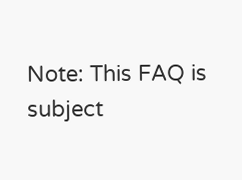Note: This FAQ is subject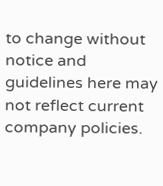to change without notice and guidelines here may not reflect current company policies.